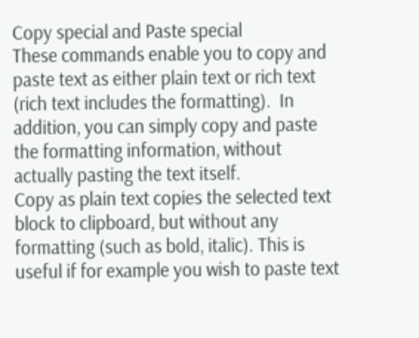Copy special and Paste special
These commands enable you to copy and paste text as either plain text or rich text (rich text includes the formatting).  In addition, you can simply copy and paste the formatting information, without actually pasting the text itself.
Copy as plain text copies the selected text block to clipboard, but without any formatting (such as bold, italic). This is useful if for example you wish to paste text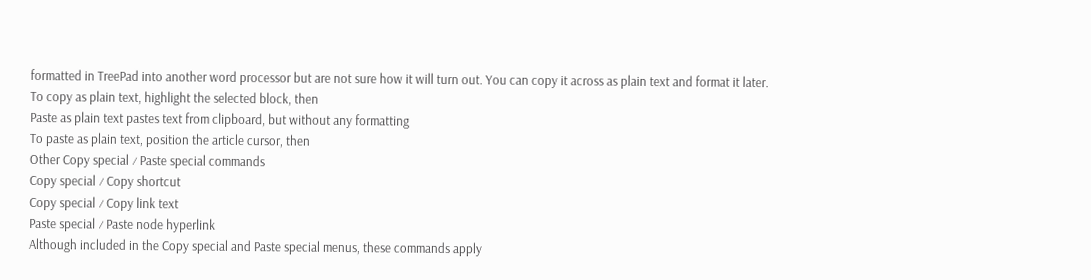formatted in TreePad into another word processor but are not sure how it will turn out. You can copy it across as plain text and format it later.
To copy as plain text, highlight the selected block, then
Paste as plain text pastes text from clipboard, but without any formatting
To paste as plain text, position the article cursor, then
Other Copy special ⁄ Paste special commands
Copy special ⁄ Copy shortcut
Copy special ⁄ Copy link text
Paste special ⁄ Paste node hyperlink
Although included in the Copy special and Paste special menus, these commands apply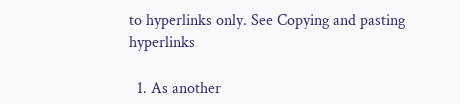to hyperlinks only. See Copying and pasting hyperlinks

  1. As another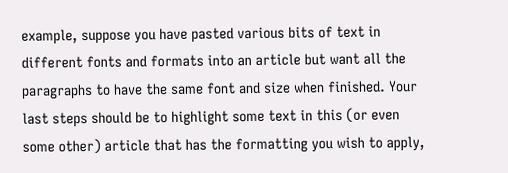example, suppose you have pasted various bits of text in different fonts and formats into an article but want all the paragraphs to have the same font and size when finished. Your last steps should be to highlight some text in this (or even some other) article that has the formatting you wish to apply,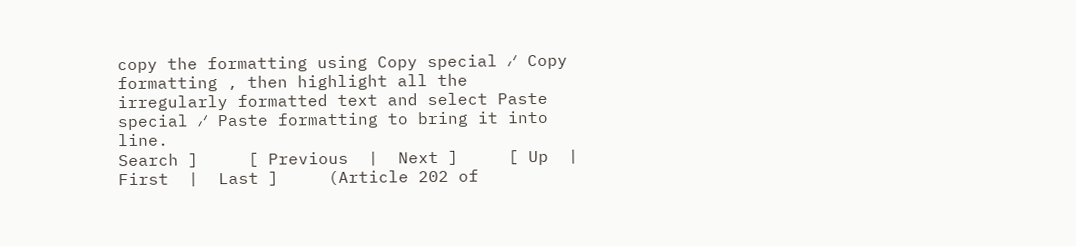copy the formatting using Copy special ⁄ Copy formatting , then highlight all the irregularly formatted text and select Paste special ⁄ Paste formatting to bring it into line.
Search ]     [ Previous  |  Next ]     [ Up  |  First  |  Last ]     (Article 202 of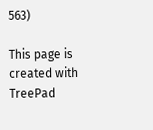563)

This page is created with TreePad